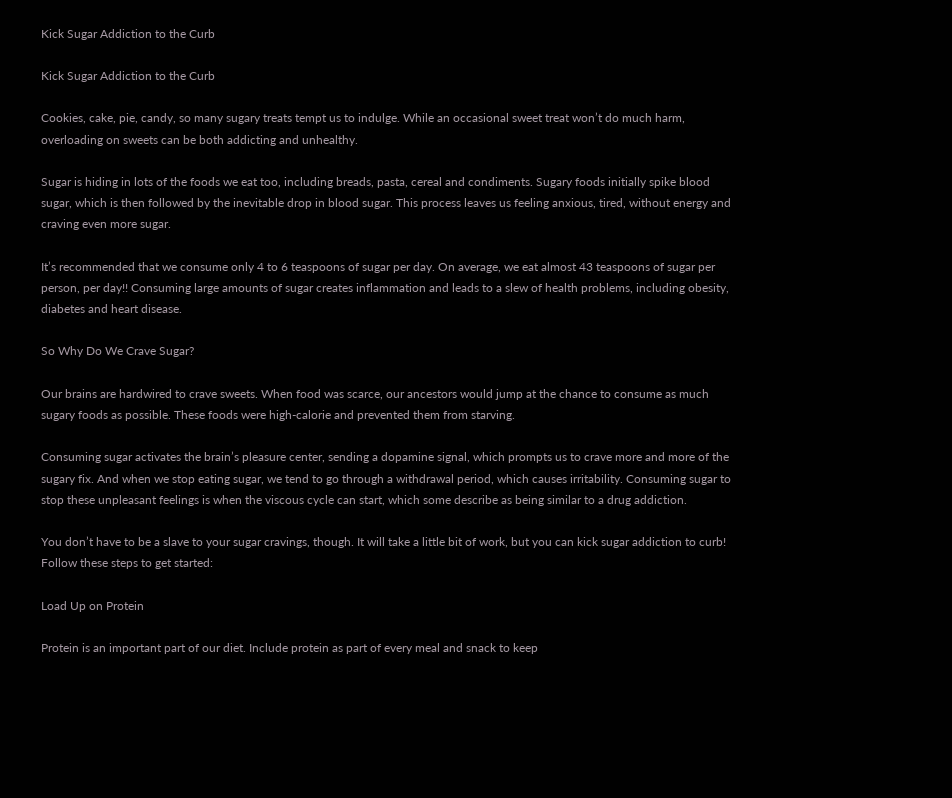Kick Sugar Addiction to the Curb

Kick Sugar Addiction to the Curb

Cookies, cake, pie, candy, so many sugary treats tempt us to indulge. While an occasional sweet treat won’t do much harm, overloading on sweets can be both addicting and unhealthy.

Sugar is hiding in lots of the foods we eat too, including breads, pasta, cereal and condiments. Sugary foods initially spike blood sugar, which is then followed by the inevitable drop in blood sugar. This process leaves us feeling anxious, tired, without energy and craving even more sugar.

It’s recommended that we consume only 4 to 6 teaspoons of sugar per day. On average, we eat almost 43 teaspoons of sugar per person, per day!! Consuming large amounts of sugar creates inflammation and leads to a slew of health problems, including obesity, diabetes and heart disease.

So Why Do We Crave Sugar?

Our brains are hardwired to crave sweets. When food was scarce, our ancestors would jump at the chance to consume as much sugary foods as possible. These foods were high-calorie and prevented them from starving.

Consuming sugar activates the brain’s pleasure center, sending a dopamine signal, which prompts us to crave more and more of the sugary fix. And when we stop eating sugar, we tend to go through a withdrawal period, which causes irritability. Consuming sugar to stop these unpleasant feelings is when the viscous cycle can start, which some describe as being similar to a drug addiction.

You don’t have to be a slave to your sugar cravings, though. It will take a little bit of work, but you can kick sugar addiction to curb! Follow these steps to get started:

Load Up on Protein

Protein is an important part of our diet. Include protein as part of every meal and snack to keep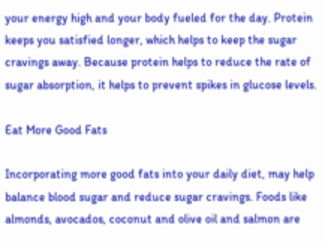your energy high and your body fueled for the day. Protein keeps you satisfied longer, which helps to keep the sugar cravings away. Because protein helps to reduce the rate of sugar absorption, it helps to prevent spikes in glucose levels.

Eat More Good Fats

Incorporating more good fats into your daily diet, may help balance blood sugar and reduce sugar cravings. Foods like almonds, avocados, coconut and olive oil and salmon are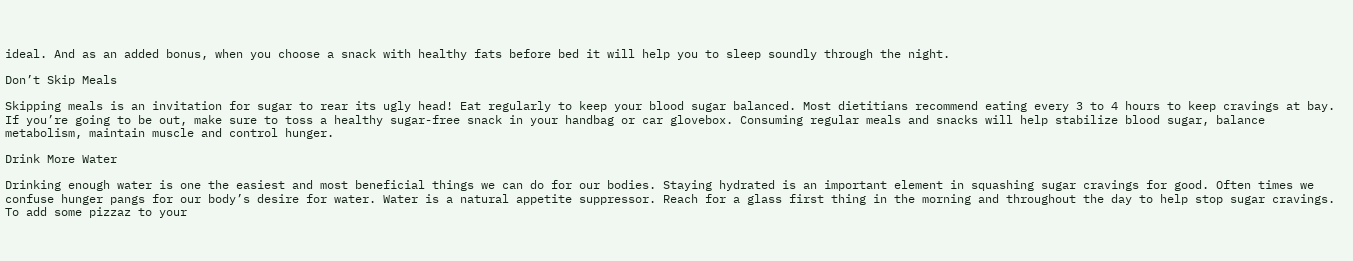ideal. And as an added bonus, when you choose a snack with healthy fats before bed it will help you to sleep soundly through the night.

Don’t Skip Meals

Skipping meals is an invitation for sugar to rear its ugly head! Eat regularly to keep your blood sugar balanced. Most dietitians recommend eating every 3 to 4 hours to keep cravings at bay. If you’re going to be out, make sure to toss a healthy sugar-free snack in your handbag or car glovebox. Consuming regular meals and snacks will help stabilize blood sugar, balance metabolism, maintain muscle and control hunger.

Drink More Water

Drinking enough water is one the easiest and most beneficial things we can do for our bodies. Staying hydrated is an important element in squashing sugar cravings for good. Often times we confuse hunger pangs for our body’s desire for water. Water is a natural appetite suppressor. Reach for a glass first thing in the morning and throughout the day to help stop sugar cravings. To add some pizzaz to your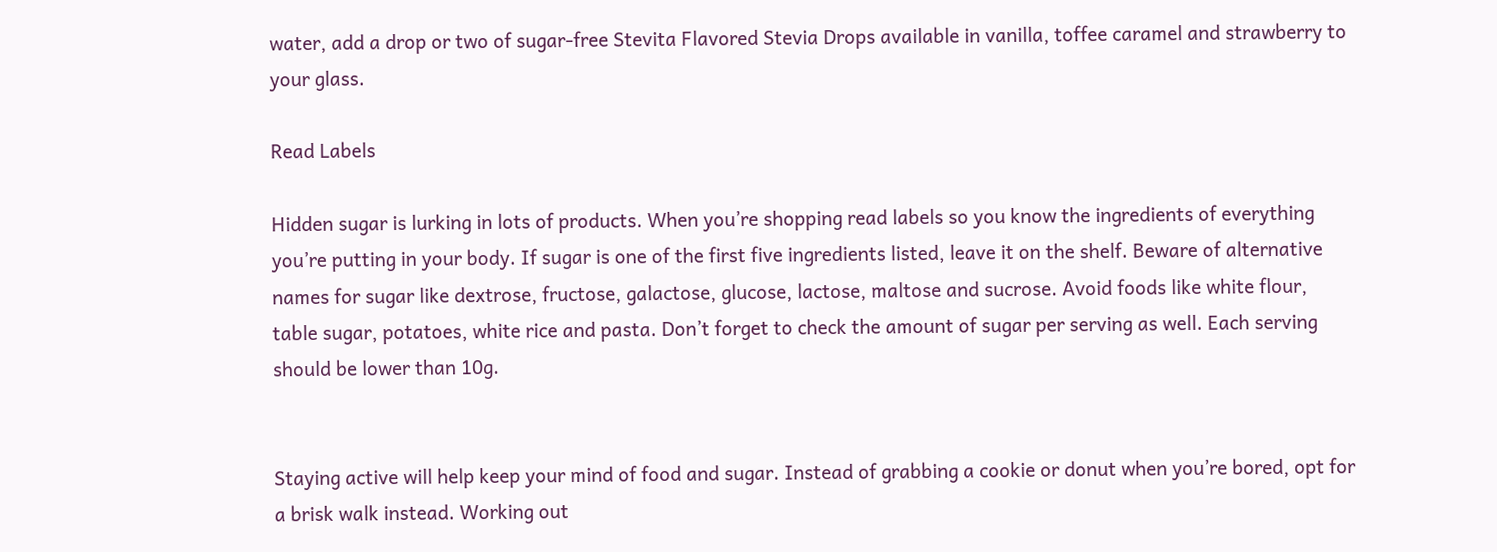water, add a drop or two of sugar-free Stevita Flavored Stevia Drops available in vanilla, toffee caramel and strawberry to your glass.

Read Labels

Hidden sugar is lurking in lots of products. When you’re shopping read labels so you know the ingredients of everything you’re putting in your body. If sugar is one of the first five ingredients listed, leave it on the shelf. Beware of alternative names for sugar like dextrose, fructose, galactose, glucose, lactose, maltose and sucrose. Avoid foods like white flour, table sugar, potatoes, white rice and pasta. Don’t forget to check the amount of sugar per serving as well. Each serving should be lower than 10g.


Staying active will help keep your mind of food and sugar. Instead of grabbing a cookie or donut when you’re bored, opt for a brisk walk instead. Working out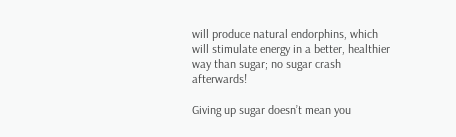will produce natural endorphins, which will stimulate energy in a better, healthier way than sugar; no sugar crash afterwards!

Giving up sugar doesn’t mean you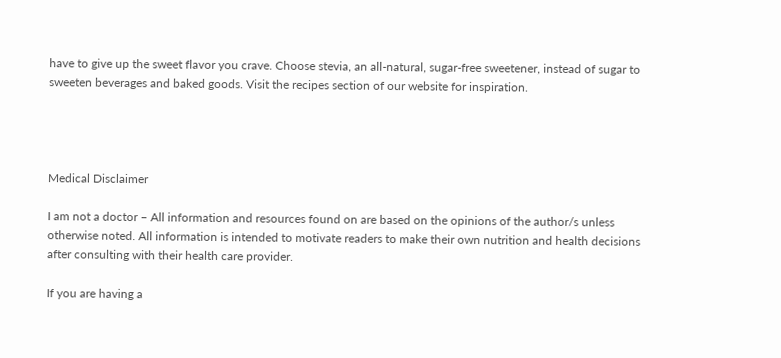have to give up the sweet flavor you crave. Choose stevia, an all-natural, sugar-free sweetener, instead of sugar to sweeten beverages and baked goods. Visit the recipes section of our website for inspiration.




Medical Disclaimer

I am not a doctor – All information and resources found on are based on the opinions of the author/s unless otherwise noted. All information is intended to motivate readers to make their own nutrition and health decisions after consulting with their health care provider.

If you are having a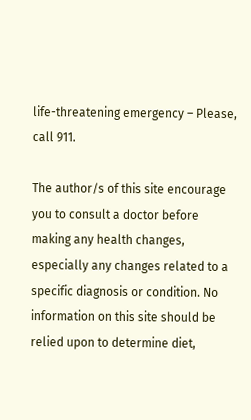life-threatening emergency – Please, call 911.

The author/s of this site encourage you to consult a doctor before making any health changes, especially any changes related to a specific diagnosis or condition. No information on this site should be relied upon to determine diet,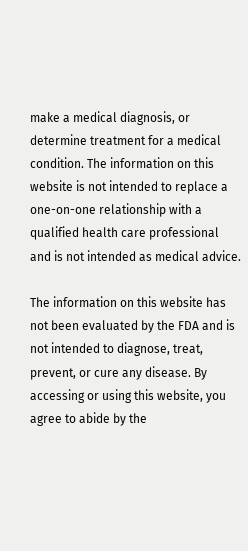make a medical diagnosis, or determine treatment for a medical condition. The information on this website is not intended to replace a one-on-one relationship with a qualified health care professional and is not intended as medical advice.

The information on this website has not been evaluated by the FDA and is not intended to diagnose, treat, prevent, or cure any disease. By accessing or using this website, you agree to abide by the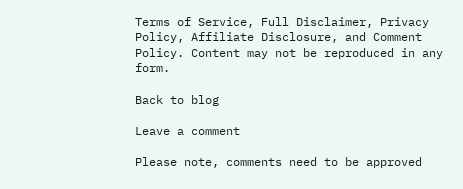Terms of Service, Full Disclaimer, Privacy Policy, Affiliate Disclosure, and Comment Policy. Content may not be reproduced in any form.

Back to blog

Leave a comment

Please note, comments need to be approved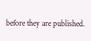before they are published.